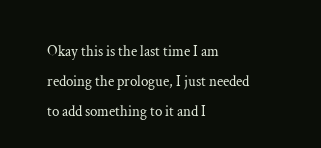Okay this is the last time I am redoing the prologue, I just needed to add something to it and I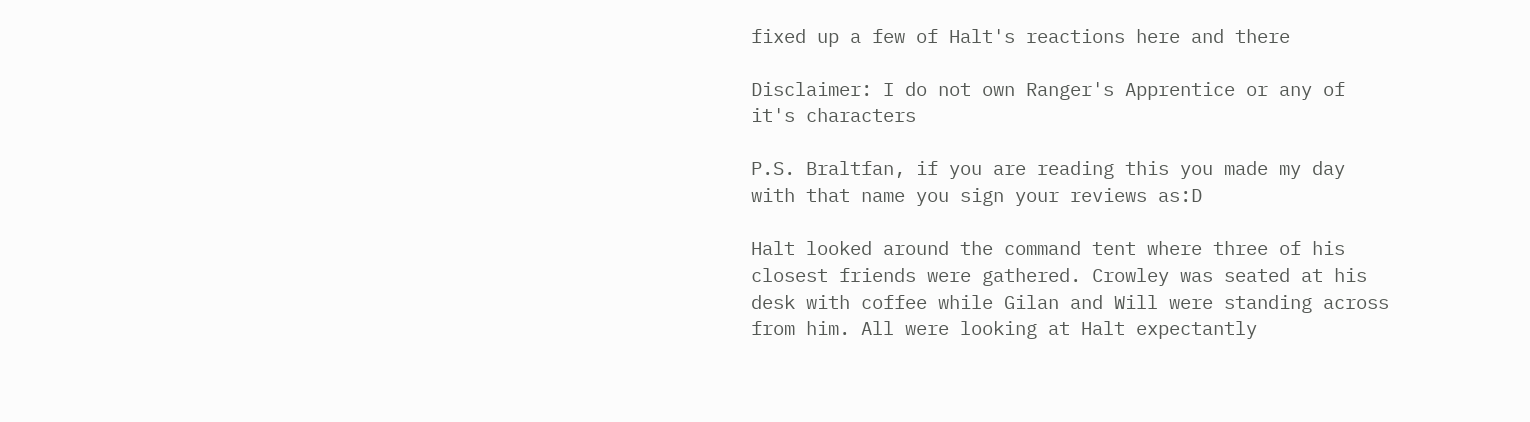fixed up a few of Halt's reactions here and there

Disclaimer: I do not own Ranger's Apprentice or any of it's characters

P.S. Braltfan, if you are reading this you made my day with that name you sign your reviews as:D

Halt looked around the command tent where three of his closest friends were gathered. Crowley was seated at his desk with coffee while Gilan and Will were standing across from him. All were looking at Halt expectantly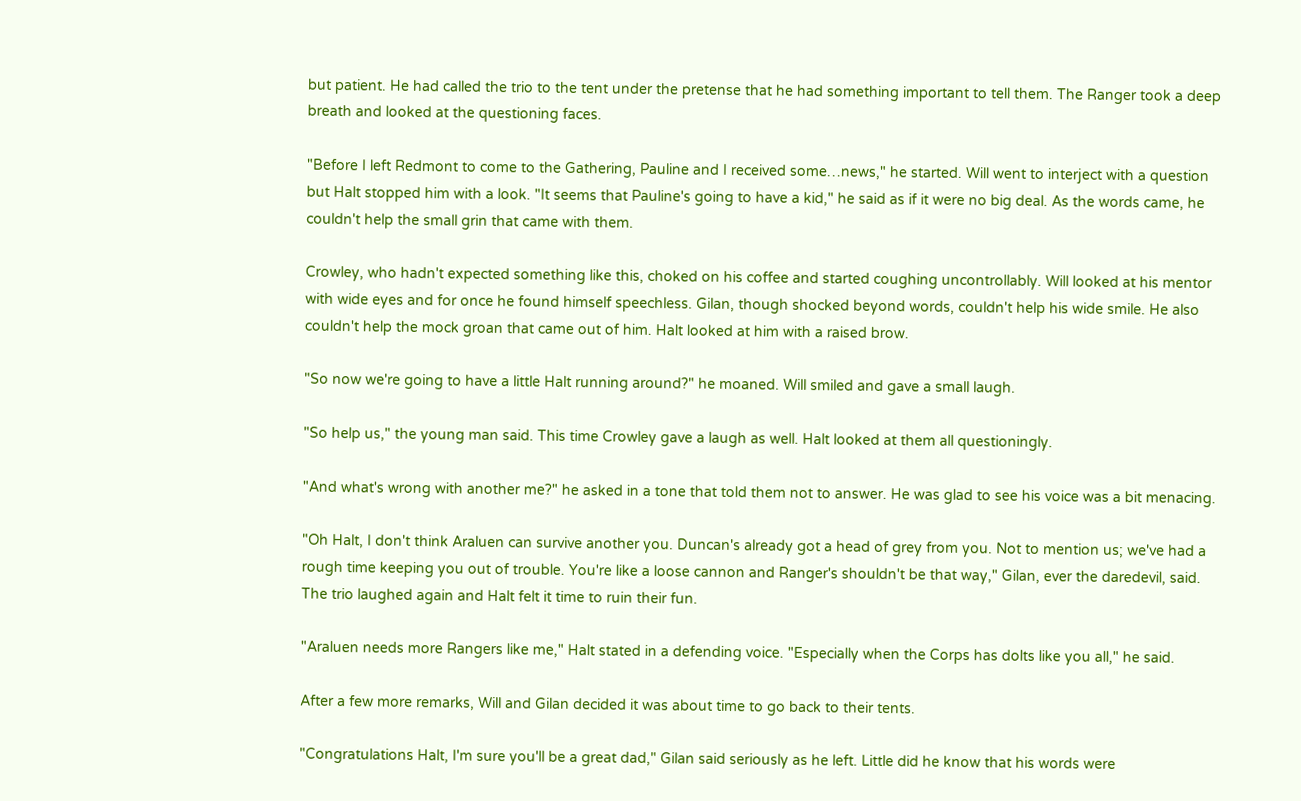but patient. He had called the trio to the tent under the pretense that he had something important to tell them. The Ranger took a deep breath and looked at the questioning faces.

"Before I left Redmont to come to the Gathering, Pauline and I received some…news," he started. Will went to interject with a question but Halt stopped him with a look. "It seems that Pauline's going to have a kid," he said as if it were no big deal. As the words came, he couldn't help the small grin that came with them.

Crowley, who hadn't expected something like this, choked on his coffee and started coughing uncontrollably. Will looked at his mentor with wide eyes and for once he found himself speechless. Gilan, though shocked beyond words, couldn't help his wide smile. He also couldn't help the mock groan that came out of him. Halt looked at him with a raised brow.

"So now we're going to have a little Halt running around?" he moaned. Will smiled and gave a small laugh.

"So help us," the young man said. This time Crowley gave a laugh as well. Halt looked at them all questioningly.

"And what's wrong with another me?" he asked in a tone that told them not to answer. He was glad to see his voice was a bit menacing.

"Oh Halt, I don't think Araluen can survive another you. Duncan's already got a head of grey from you. Not to mention us; we've had a rough time keeping you out of trouble. You're like a loose cannon and Ranger's shouldn't be that way," Gilan, ever the daredevil, said. The trio laughed again and Halt felt it time to ruin their fun.

"Araluen needs more Rangers like me," Halt stated in a defending voice. "Especially when the Corps has dolts like you all," he said.

After a few more remarks, Will and Gilan decided it was about time to go back to their tents.

"Congratulations Halt, I'm sure you'll be a great dad," Gilan said seriously as he left. Little did he know that his words were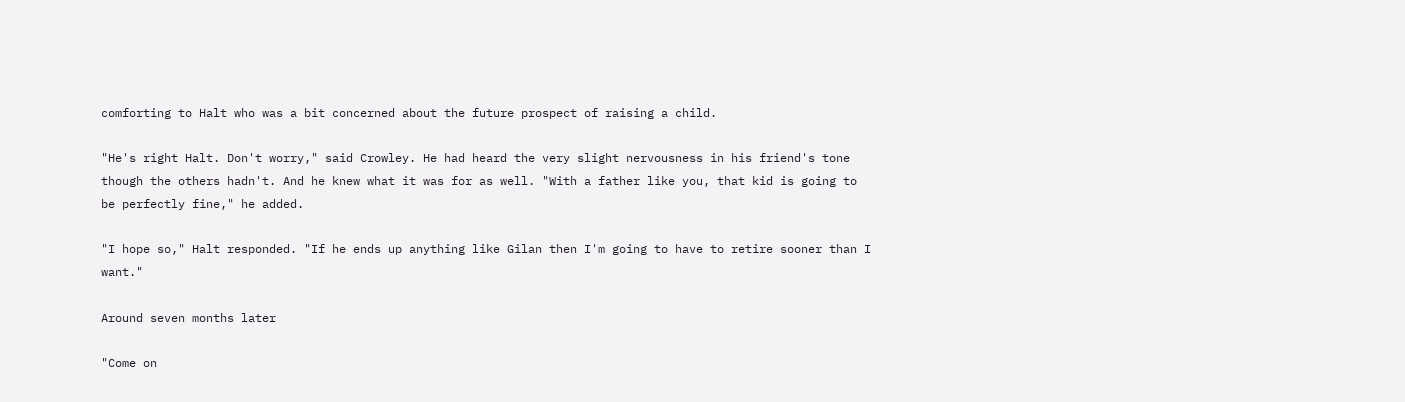comforting to Halt who was a bit concerned about the future prospect of raising a child.

"He's right Halt. Don't worry," said Crowley. He had heard the very slight nervousness in his friend's tone though the others hadn't. And he knew what it was for as well. "With a father like you, that kid is going to be perfectly fine," he added.

"I hope so," Halt responded. "If he ends up anything like Gilan then I'm going to have to retire sooner than I want."

Around seven months later

"Come on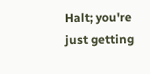Halt; you're just getting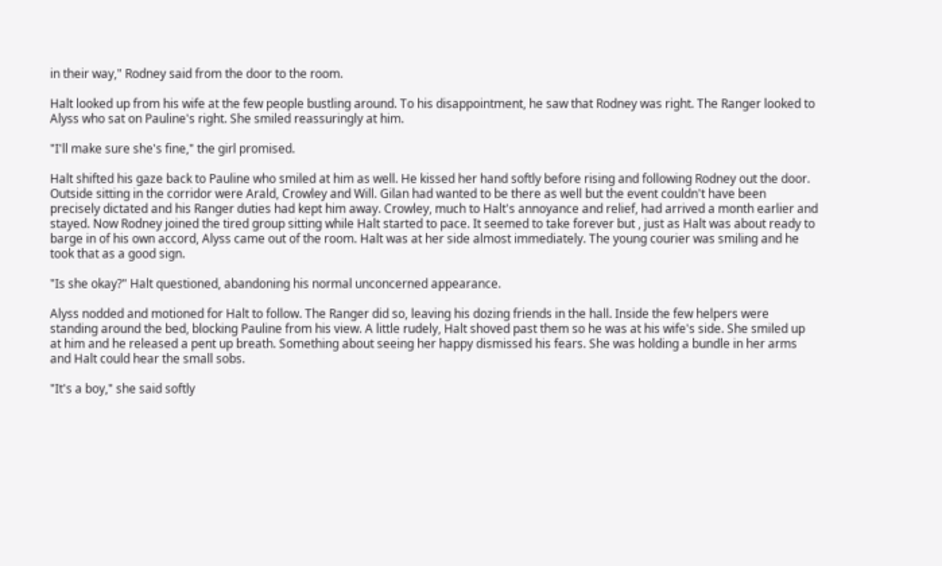in their way," Rodney said from the door to the room.

Halt looked up from his wife at the few people bustling around. To his disappointment, he saw that Rodney was right. The Ranger looked to Alyss who sat on Pauline's right. She smiled reassuringly at him.

"I'll make sure she's fine," the girl promised.

Halt shifted his gaze back to Pauline who smiled at him as well. He kissed her hand softly before rising and following Rodney out the door. Outside sitting in the corridor were Arald, Crowley and Will. Gilan had wanted to be there as well but the event couldn't have been precisely dictated and his Ranger duties had kept him away. Crowley, much to Halt's annoyance and relief, had arrived a month earlier and stayed. Now Rodney joined the tired group sitting while Halt started to pace. It seemed to take forever but , just as Halt was about ready to barge in of his own accord, Alyss came out of the room. Halt was at her side almost immediately. The young courier was smiling and he took that as a good sign.

"Is she okay?" Halt questioned, abandoning his normal unconcerned appearance.

Alyss nodded and motioned for Halt to follow. The Ranger did so, leaving his dozing friends in the hall. Inside the few helpers were standing around the bed, blocking Pauline from his view. A little rudely, Halt shoved past them so he was at his wife's side. She smiled up at him and he released a pent up breath. Something about seeing her happy dismissed his fears. She was holding a bundle in her arms and Halt could hear the small sobs.

"It's a boy," she said softly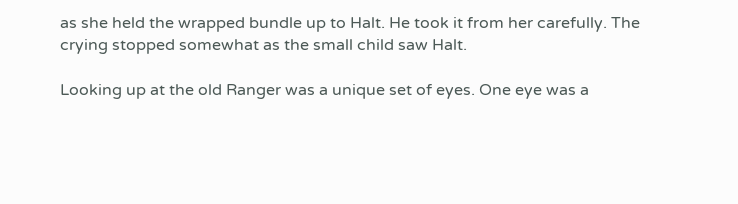as she held the wrapped bundle up to Halt. He took it from her carefully. The crying stopped somewhat as the small child saw Halt.

Looking up at the old Ranger was a unique set of eyes. One eye was a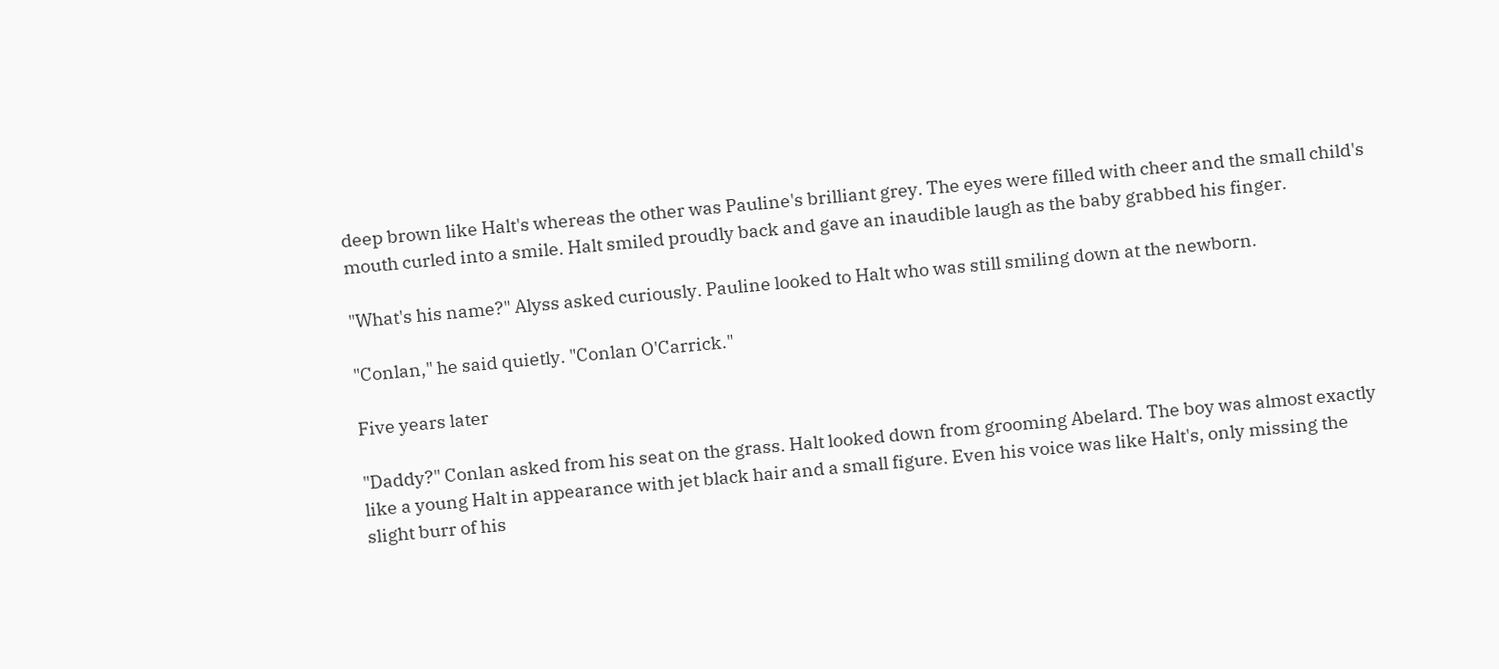deep brown like Halt's whereas the other was Pauline's brilliant grey. The eyes were filled with cheer and the small child's mouth curled into a smile. Halt smiled proudly back and gave an inaudible laugh as the baby grabbed his finger.

"What's his name?" Alyss asked curiously. Pauline looked to Halt who was still smiling down at the newborn.

"Conlan," he said quietly. "Conlan O'Carrick."

Five years later

"Daddy?" Conlan asked from his seat on the grass. Halt looked down from grooming Abelard. The boy was almost exactly like a young Halt in appearance with jet black hair and a small figure. Even his voice was like Halt's, only missing the slight burr of his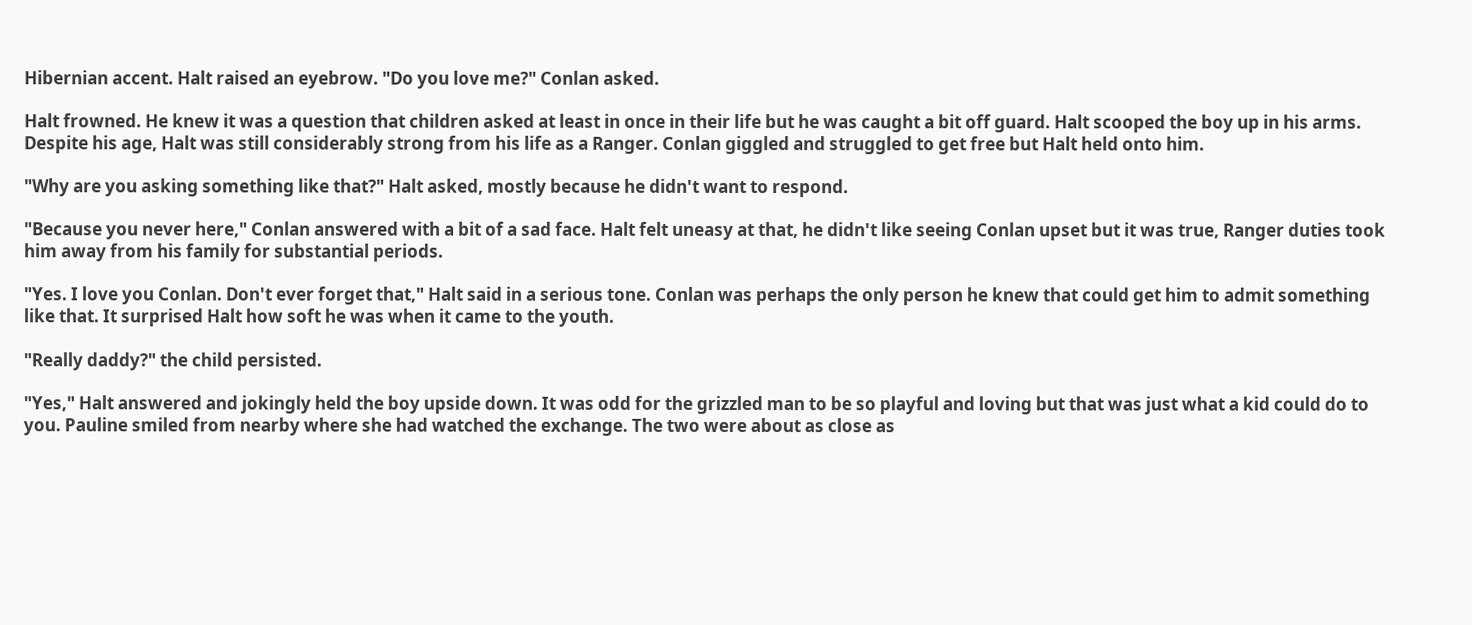Hibernian accent. Halt raised an eyebrow. "Do you love me?" Conlan asked.

Halt frowned. He knew it was a question that children asked at least in once in their life but he was caught a bit off guard. Halt scooped the boy up in his arms. Despite his age, Halt was still considerably strong from his life as a Ranger. Conlan giggled and struggled to get free but Halt held onto him.

"Why are you asking something like that?" Halt asked, mostly because he didn't want to respond.

"Because you never here," Conlan answered with a bit of a sad face. Halt felt uneasy at that, he didn't like seeing Conlan upset but it was true, Ranger duties took him away from his family for substantial periods.

"Yes. I love you Conlan. Don't ever forget that," Halt said in a serious tone. Conlan was perhaps the only person he knew that could get him to admit something like that. It surprised Halt how soft he was when it came to the youth.

"Really daddy?" the child persisted.

"Yes," Halt answered and jokingly held the boy upside down. It was odd for the grizzled man to be so playful and loving but that was just what a kid could do to you. Pauline smiled from nearby where she had watched the exchange. The two were about as close as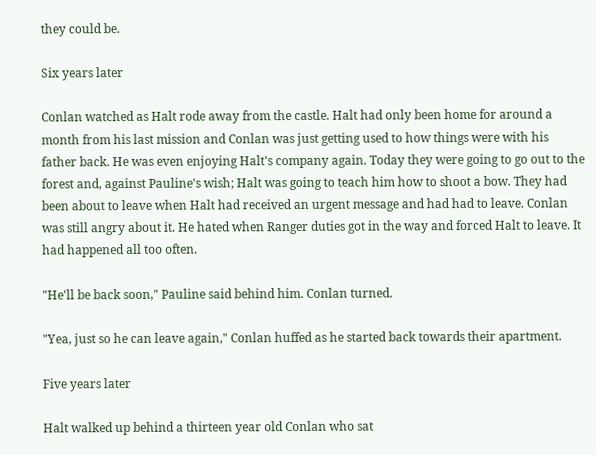they could be.

Six years later

Conlan watched as Halt rode away from the castle. Halt had only been home for around a month from his last mission and Conlan was just getting used to how things were with his father back. He was even enjoying Halt's company again. Today they were going to go out to the forest and, against Pauline's wish; Halt was going to teach him how to shoot a bow. They had been about to leave when Halt had received an urgent message and had had to leave. Conlan was still angry about it. He hated when Ranger duties got in the way and forced Halt to leave. It had happened all too often.

"He'll be back soon," Pauline said behind him. Conlan turned.

"Yea, just so he can leave again," Conlan huffed as he started back towards their apartment.

Five years later

Halt walked up behind a thirteen year old Conlan who sat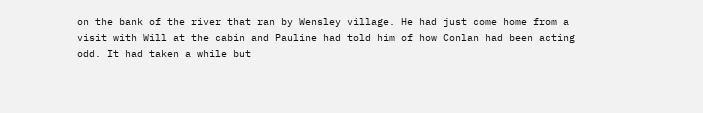on the bank of the river that ran by Wensley village. He had just come home from a visit with Will at the cabin and Pauline had told him of how Conlan had been acting odd. It had taken a while but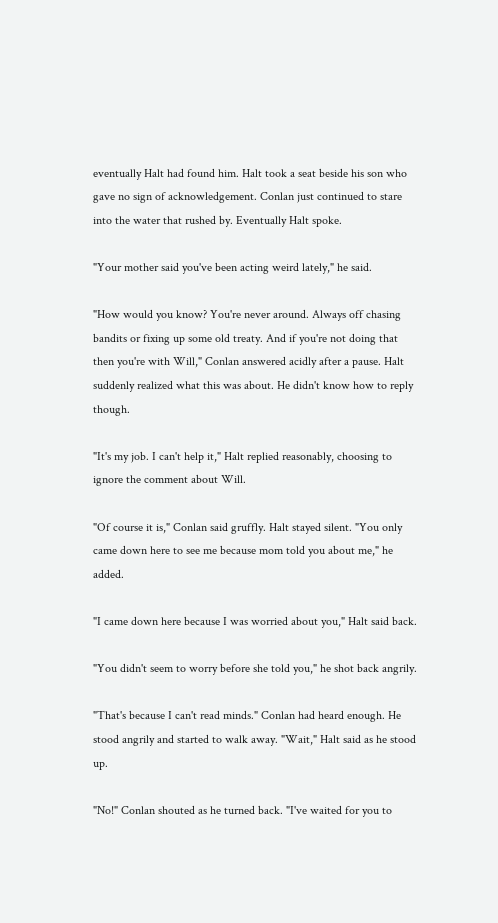eventually Halt had found him. Halt took a seat beside his son who gave no sign of acknowledgement. Conlan just continued to stare into the water that rushed by. Eventually Halt spoke.

"Your mother said you've been acting weird lately," he said.

"How would you know? You're never around. Always off chasing bandits or fixing up some old treaty. And if you're not doing that then you're with Will," Conlan answered acidly after a pause. Halt suddenly realized what this was about. He didn't know how to reply though.

"It's my job. I can't help it," Halt replied reasonably, choosing to ignore the comment about Will.

"Of course it is," Conlan said gruffly. Halt stayed silent. "You only came down here to see me because mom told you about me," he added.

"I came down here because I was worried about you," Halt said back.

"You didn't seem to worry before she told you," he shot back angrily.

"That's because I can't read minds." Conlan had heard enough. He stood angrily and started to walk away. "Wait," Halt said as he stood up.

"No!" Conlan shouted as he turned back. "I've waited for you to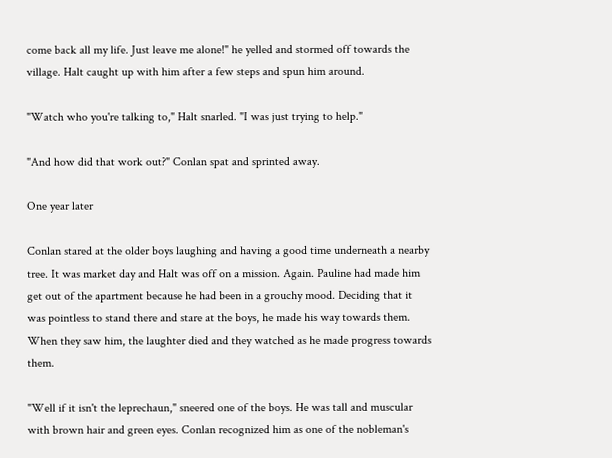come back all my life. Just leave me alone!" he yelled and stormed off towards the village. Halt caught up with him after a few steps and spun him around.

"Watch who you're talking to," Halt snarled. "I was just trying to help."

"And how did that work out?" Conlan spat and sprinted away.

One year later

Conlan stared at the older boys laughing and having a good time underneath a nearby tree. It was market day and Halt was off on a mission. Again. Pauline had made him get out of the apartment because he had been in a grouchy mood. Deciding that it was pointless to stand there and stare at the boys, he made his way towards them. When they saw him, the laughter died and they watched as he made progress towards them.

"Well if it isn't the leprechaun," sneered one of the boys. He was tall and muscular with brown hair and green eyes. Conlan recognized him as one of the nobleman's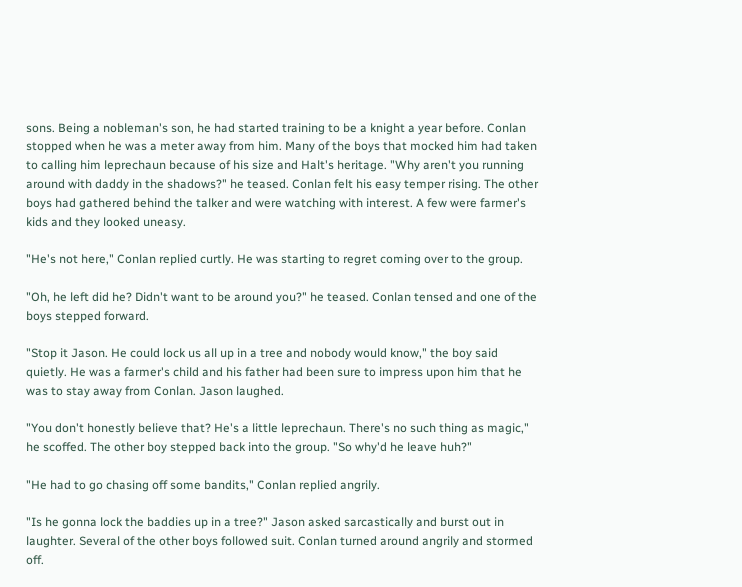sons. Being a nobleman's son, he had started training to be a knight a year before. Conlan stopped when he was a meter away from him. Many of the boys that mocked him had taken to calling him leprechaun because of his size and Halt's heritage. "Why aren't you running around with daddy in the shadows?" he teased. Conlan felt his easy temper rising. The other boys had gathered behind the talker and were watching with interest. A few were farmer's kids and they looked uneasy.

"He's not here," Conlan replied curtly. He was starting to regret coming over to the group.

"Oh, he left did he? Didn't want to be around you?" he teased. Conlan tensed and one of the boys stepped forward.

"Stop it Jason. He could lock us all up in a tree and nobody would know," the boy said quietly. He was a farmer's child and his father had been sure to impress upon him that he was to stay away from Conlan. Jason laughed.

"You don't honestly believe that? He's a little leprechaun. There's no such thing as magic," he scoffed. The other boy stepped back into the group. "So why'd he leave huh?"

"He had to go chasing off some bandits," Conlan replied angrily.

"Is he gonna lock the baddies up in a tree?" Jason asked sarcastically and burst out in laughter. Several of the other boys followed suit. Conlan turned around angrily and stormed off.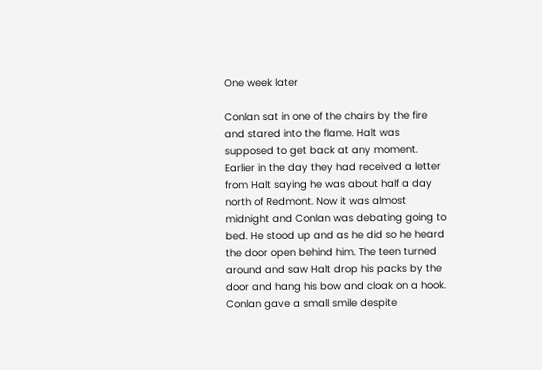One week later

Conlan sat in one of the chairs by the fire and stared into the flame. Halt was supposed to get back at any moment. Earlier in the day they had received a letter from Halt saying he was about half a day north of Redmont. Now it was almost midnight and Conlan was debating going to bed. He stood up and as he did so he heard the door open behind him. The teen turned around and saw Halt drop his packs by the door and hang his bow and cloak on a hook. Conlan gave a small smile despite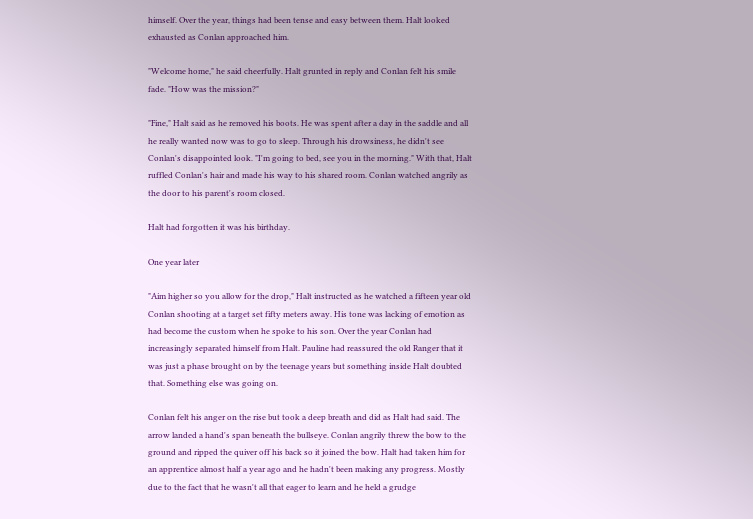himself. Over the year, things had been tense and easy between them. Halt looked exhausted as Conlan approached him.

"Welcome home," he said cheerfully. Halt grunted in reply and Conlan felt his smile fade. "How was the mission?"

"Fine," Halt said as he removed his boots. He was spent after a day in the saddle and all he really wanted now was to go to sleep. Through his drowsiness, he didn't see Conlan's disappointed look. "I'm going to bed, see you in the morning." With that, Halt ruffled Conlan's hair and made his way to his shared room. Conlan watched angrily as the door to his parent's room closed.

Halt had forgotten it was his birthday.

One year later

"Aim higher so you allow for the drop," Halt instructed as he watched a fifteen year old Conlan shooting at a target set fifty meters away. His tone was lacking of emotion as had become the custom when he spoke to his son. Over the year Conlan had increasingly separated himself from Halt. Pauline had reassured the old Ranger that it was just a phase brought on by the teenage years but something inside Halt doubted that. Something else was going on.

Conlan felt his anger on the rise but took a deep breath and did as Halt had said. The arrow landed a hand's span beneath the bullseye. Conlan angrily threw the bow to the ground and ripped the quiver off his back so it joined the bow. Halt had taken him for an apprentice almost half a year ago and he hadn't been making any progress. Mostly due to the fact that he wasn't all that eager to learn and he held a grudge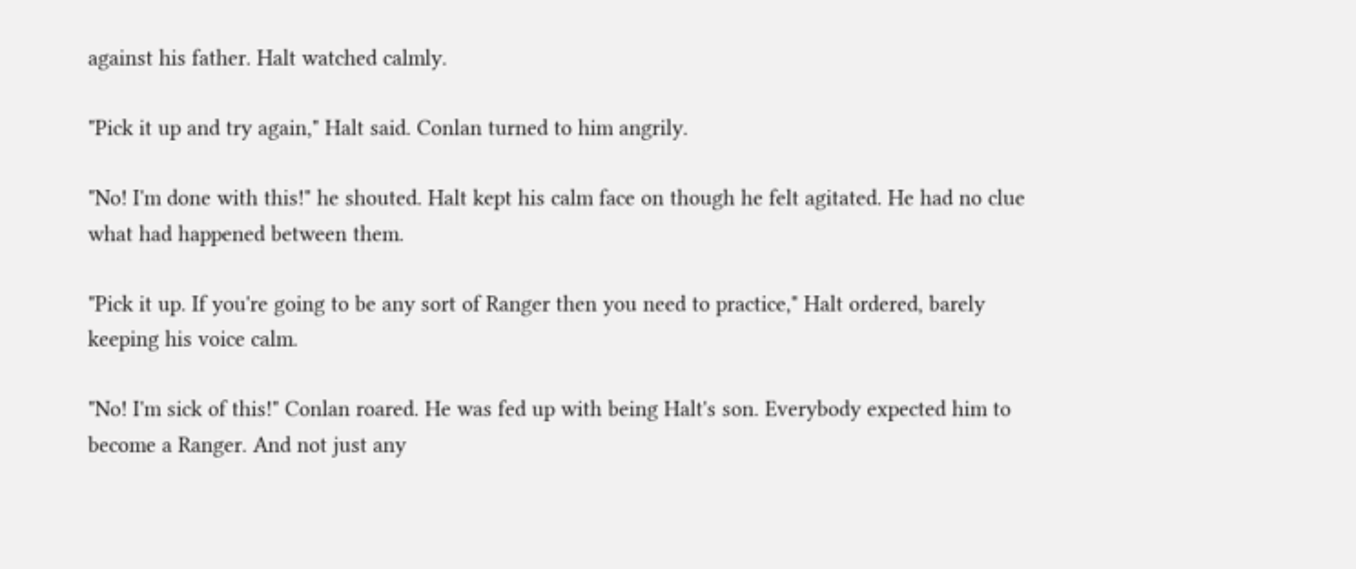against his father. Halt watched calmly.

"Pick it up and try again," Halt said. Conlan turned to him angrily.

"No! I'm done with this!" he shouted. Halt kept his calm face on though he felt agitated. He had no clue what had happened between them.

"Pick it up. If you're going to be any sort of Ranger then you need to practice," Halt ordered, barely keeping his voice calm.

"No! I'm sick of this!" Conlan roared. He was fed up with being Halt's son. Everybody expected him to become a Ranger. And not just any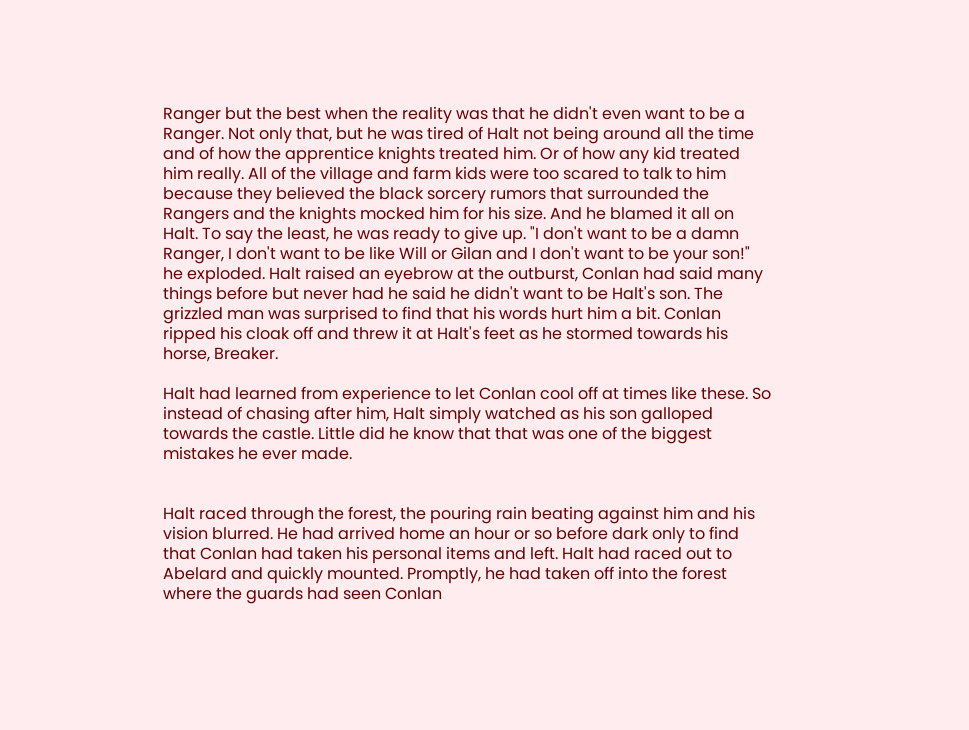Ranger but the best when the reality was that he didn't even want to be a Ranger. Not only that, but he was tired of Halt not being around all the time and of how the apprentice knights treated him. Or of how any kid treated him really. All of the village and farm kids were too scared to talk to him because they believed the black sorcery rumors that surrounded the Rangers and the knights mocked him for his size. And he blamed it all on Halt. To say the least, he was ready to give up. "I don't want to be a damn Ranger, I don't want to be like Will or Gilan and I don't want to be your son!" he exploded. Halt raised an eyebrow at the outburst, Conlan had said many things before but never had he said he didn't want to be Halt's son. The grizzled man was surprised to find that his words hurt him a bit. Conlan ripped his cloak off and threw it at Halt's feet as he stormed towards his horse, Breaker.

Halt had learned from experience to let Conlan cool off at times like these. So instead of chasing after him, Halt simply watched as his son galloped towards the castle. Little did he know that that was one of the biggest mistakes he ever made.


Halt raced through the forest, the pouring rain beating against him and his vision blurred. He had arrived home an hour or so before dark only to find that Conlan had taken his personal items and left. Halt had raced out to Abelard and quickly mounted. Promptly, he had taken off into the forest where the guards had seen Conlan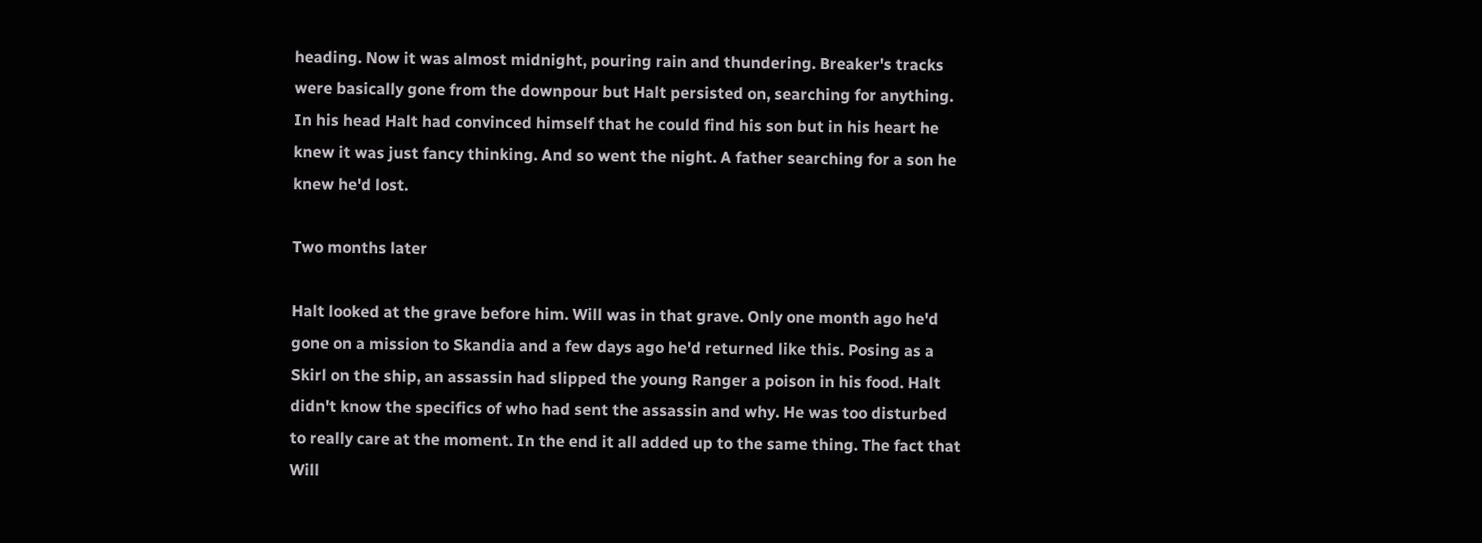heading. Now it was almost midnight, pouring rain and thundering. Breaker's tracks were basically gone from the downpour but Halt persisted on, searching for anything. In his head Halt had convinced himself that he could find his son but in his heart he knew it was just fancy thinking. And so went the night. A father searching for a son he knew he'd lost.

Two months later

Halt looked at the grave before him. Will was in that grave. Only one month ago he'd gone on a mission to Skandia and a few days ago he'd returned like this. Posing as a Skirl on the ship, an assassin had slipped the young Ranger a poison in his food. Halt didn't know the specifics of who had sent the assassin and why. He was too disturbed to really care at the moment. In the end it all added up to the same thing. The fact that Will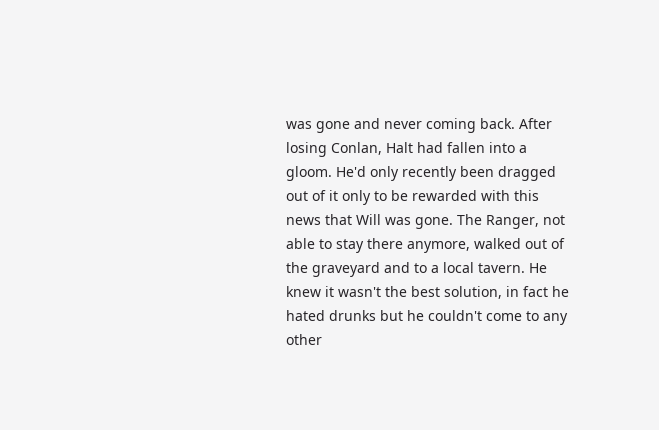was gone and never coming back. After losing Conlan, Halt had fallen into a gloom. He'd only recently been dragged out of it only to be rewarded with this news that Will was gone. The Ranger, not able to stay there anymore, walked out of the graveyard and to a local tavern. He knew it wasn't the best solution, in fact he hated drunks but he couldn't come to any other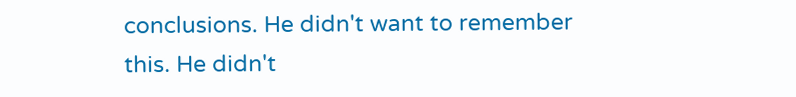conclusions. He didn't want to remember this. He didn't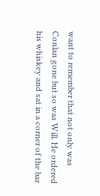want to remember that not only was Conlan gone but so was Will. He ordered his whiskey and sat in a corner of the bar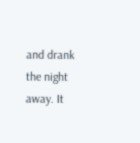and drank the night away. It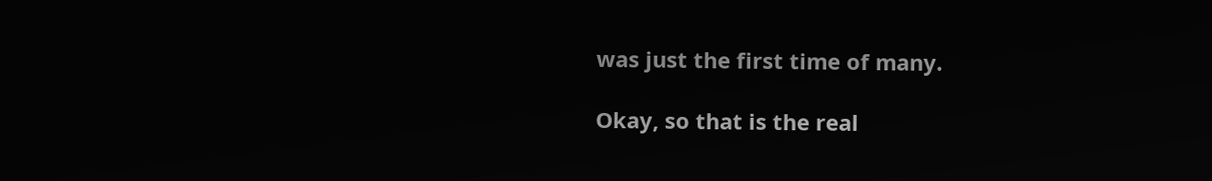was just the first time of many.

Okay, so that is the real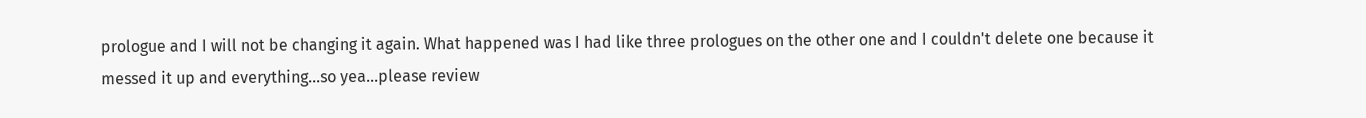prologue and I will not be changing it again. What happened was I had like three prologues on the other one and I couldn't delete one because it messed it up and everything...so yea...please review